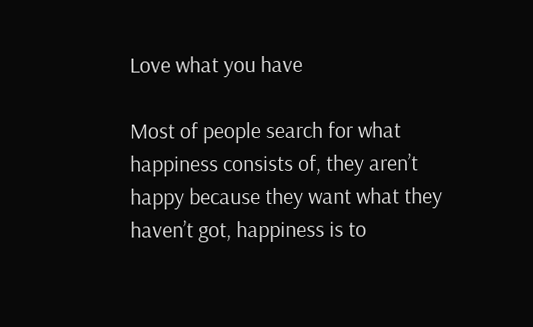Love what you have

Most of people search for what happiness consists of, they aren’t happy because they want what they haven’t got, happiness is to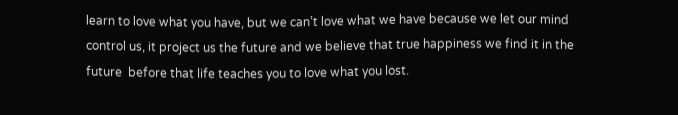learn to love what you have, but we can’t love what we have because we let our mind control us, it project us the future and we believe that true happiness we find it in the future  before that life teaches you to love what you lost.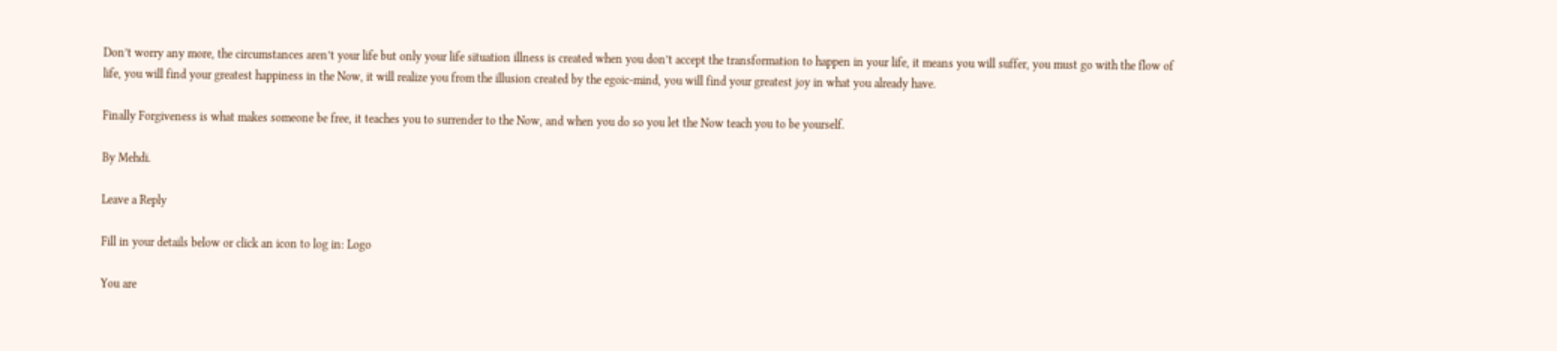Don’t worry any more, the circumstances aren’t your life but only your life situation illness is created when you don’t accept the transformation to happen in your life, it means you will suffer, you must go with the flow of life, you will find your greatest happiness in the Now, it will realize you from the illusion created by the egoic-mind, you will find your greatest joy in what you already have.

Finally Forgiveness is what makes someone be free, it teaches you to surrender to the Now, and when you do so you let the Now teach you to be yourself.

By Mehdi.

Leave a Reply

Fill in your details below or click an icon to log in: Logo

You are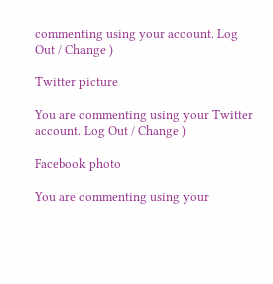commenting using your account. Log Out / Change )

Twitter picture

You are commenting using your Twitter account. Log Out / Change )

Facebook photo

You are commenting using your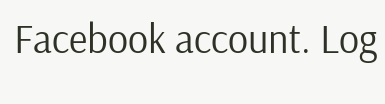Facebook account. Log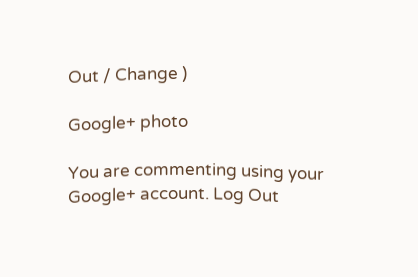Out / Change )

Google+ photo

You are commenting using your Google+ account. Log Out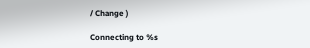/ Change )

Connecting to %s